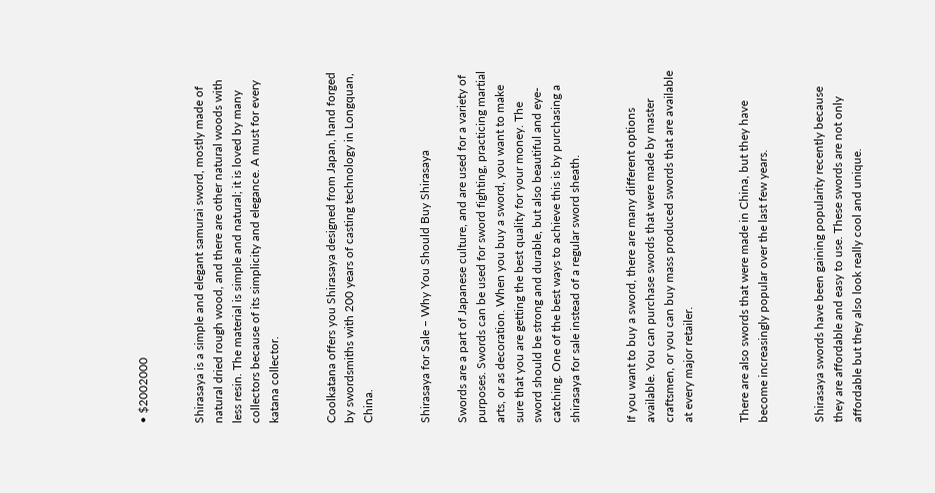• $2002000


Shirasaya is a simple and elegant samurai sword, mostly made of natural dried rough wood, and there are other natural woods with less resin. The material is simple and natural; it is loved by many collectors because of its simplicity and elegance. A must for every katana collector.


Coolkatana offers you Shirasaya designed from Japan, hand forged by swordsmiths with 200 years of casting technology in Longquan, China.


Shirasaya for Sale – Why You Should Buy Shirasaya

Swords are a part of Japanese culture, and are used for a variety of purposes. Swords can be used for sword fighting, practicing martial arts, or as decoration. When you buy a sword, you want to make sure that you are getting the best quality for your money. The sword should be strong and durable, but also beautiful and eye-catching. One of the best ways to achieve this is by purchasing a shirasaya for sale instead of a regular sword sheath.


If you want to buy a sword, there are many different options available. You can purchase swords that were made by master craftsmen, or you can buy mass produced swords that are available at every major retailer.


There are also swords that were made in China, but they have become increasingly popular over the last few years.


Shirasaya swords have been gaining popularity recently because they are affordable and easy to use. These swords are not only affordable but they also look really cool and unique.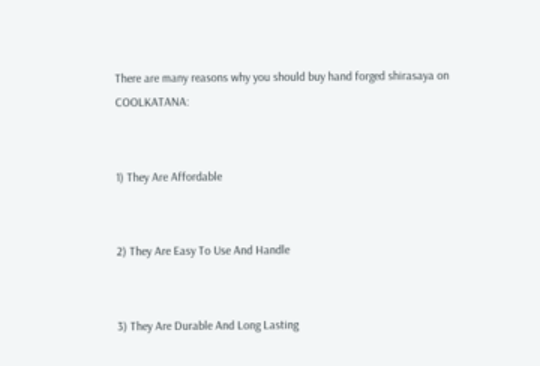There are many reasons why you should buy hand forged shirasaya on COOLKATANA:


1) They Are Affordable


2) They Are Easy To Use And Handle


3) They Are Durable And Long Lasting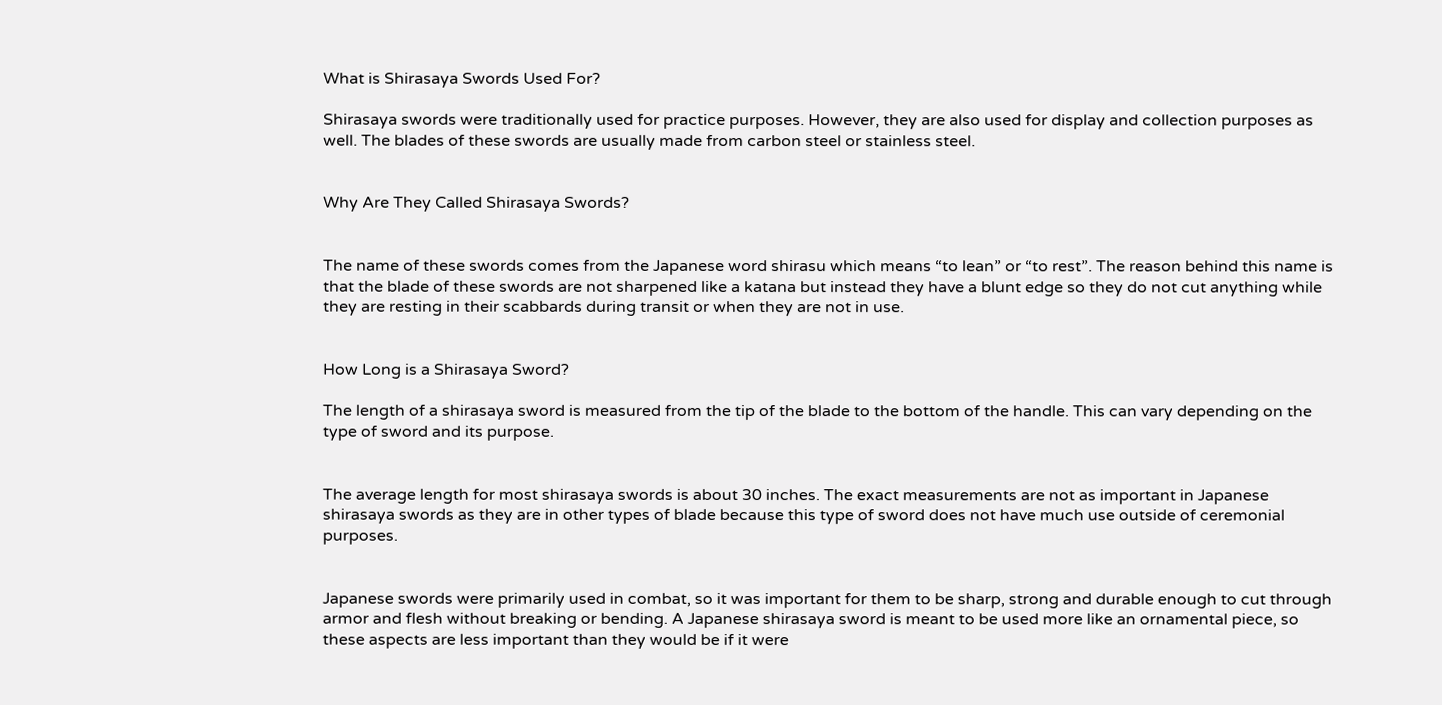What is Shirasaya Swords Used For?

Shirasaya swords were traditionally used for practice purposes. However, they are also used for display and collection purposes as well. The blades of these swords are usually made from carbon steel or stainless steel.


Why Are They Called Shirasaya Swords?


The name of these swords comes from the Japanese word shirasu which means “to lean” or “to rest”. The reason behind this name is that the blade of these swords are not sharpened like a katana but instead they have a blunt edge so they do not cut anything while they are resting in their scabbards during transit or when they are not in use.


How Long is a Shirasaya Sword?

The length of a shirasaya sword is measured from the tip of the blade to the bottom of the handle. This can vary depending on the type of sword and its purpose.


The average length for most shirasaya swords is about 30 inches. The exact measurements are not as important in Japanese shirasaya swords as they are in other types of blade because this type of sword does not have much use outside of ceremonial purposes.


Japanese swords were primarily used in combat, so it was important for them to be sharp, strong and durable enough to cut through armor and flesh without breaking or bending. A Japanese shirasaya sword is meant to be used more like an ornamental piece, so these aspects are less important than they would be if it were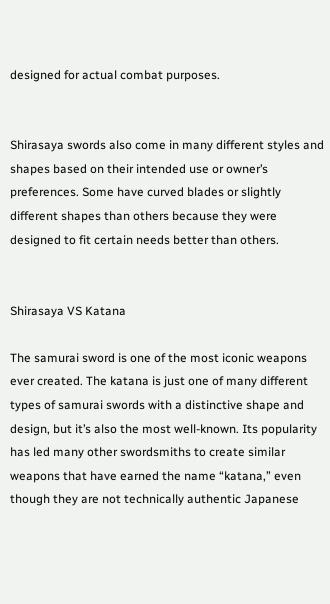designed for actual combat purposes.


Shirasaya swords also come in many different styles and shapes based on their intended use or owner’s preferences. Some have curved blades or slightly different shapes than others because they were designed to fit certain needs better than others.


Shirasaya VS Katana

The samurai sword is one of the most iconic weapons ever created. The katana is just one of many different types of samurai swords with a distinctive shape and design, but it’s also the most well-known. Its popularity has led many other swordsmiths to create similar weapons that have earned the name “katana,” even though they are not technically authentic Japanese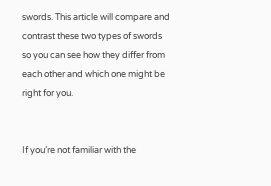swords. This article will compare and contrast these two types of swords so you can see how they differ from each other and which one might be right for you.


If you’re not familiar with the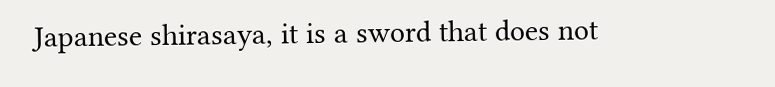Japanese shirasaya, it is a sword that does not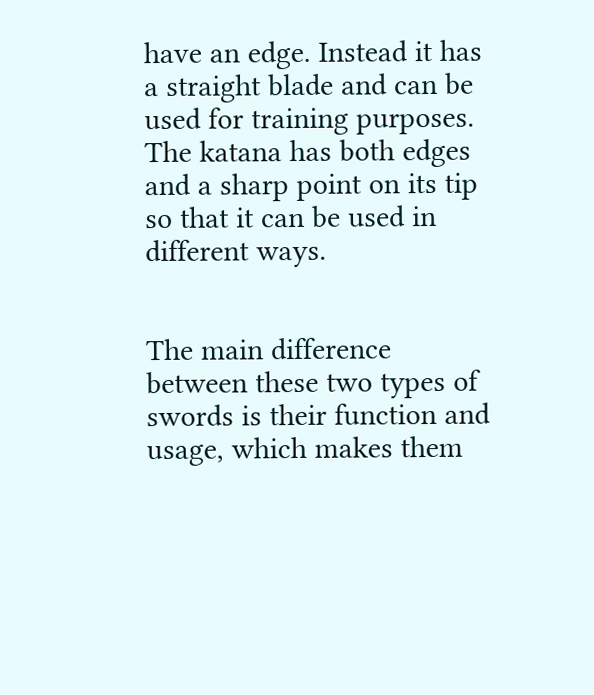have an edge. Instead it has a straight blade and can be used for training purposes. The katana has both edges and a sharp point on its tip so that it can be used in different ways.


The main difference between these two types of swords is their function and usage, which makes them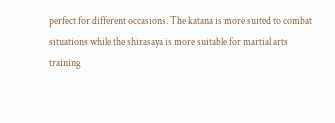perfect for different occasions. The katana is more suited to combat situations while the shirasaya is more suitable for martial arts training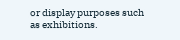or display purposes such as exhibitions.